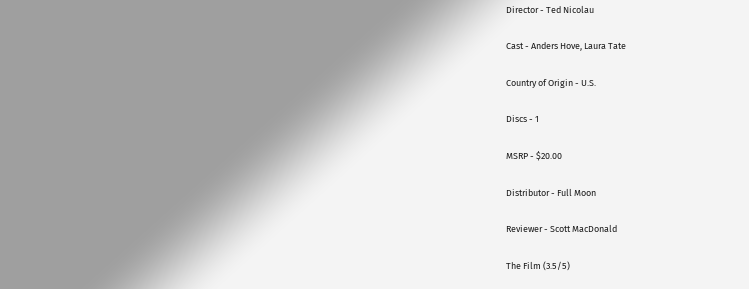Director - Ted Nicolau

Cast - Anders Hove, Laura Tate

Country of Origin - U.S.

Discs - 1

MSRP - $20.00

Distributor - Full Moon

Reviewer - Scott MacDonald

The Film (3.5/5)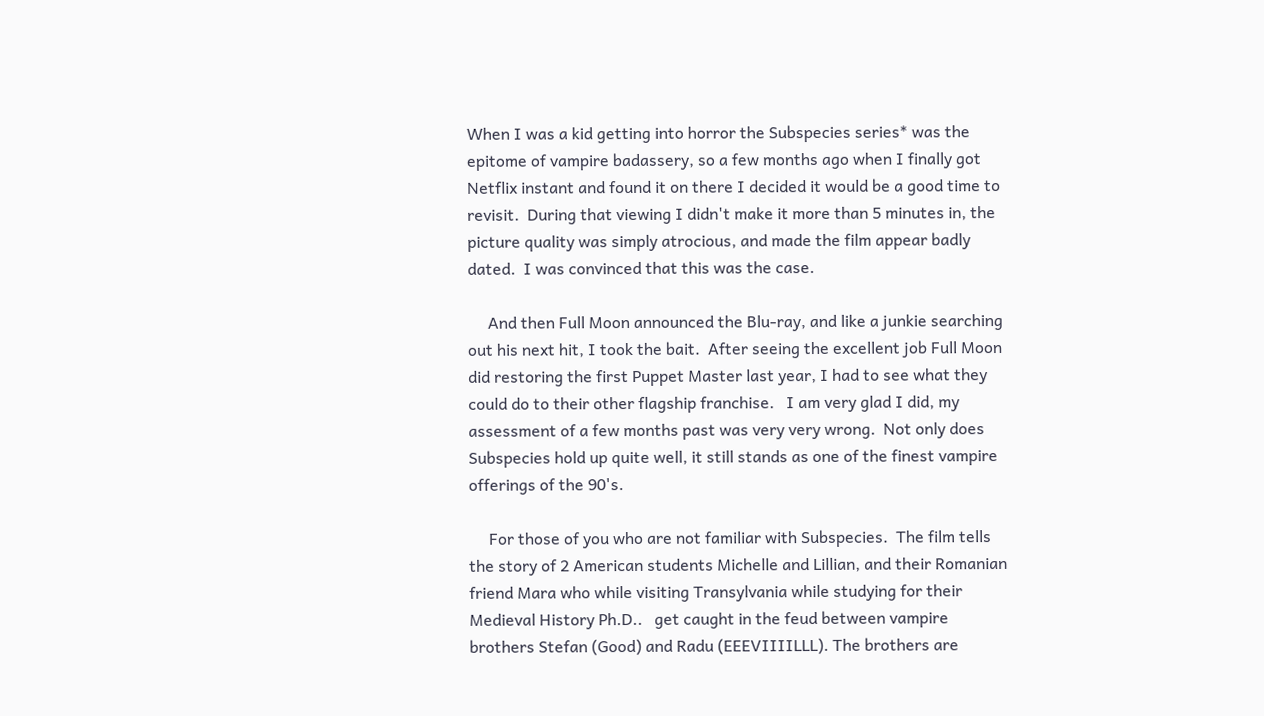When I was a kid getting into horror the Subspecies series* was the epitome of vampire badassery, so a few months ago when I finally got Netflix instant and found it on there I decided it would be a good time to revisit.  During that viewing I didn't make it more than 5 minutes in, the picture quality was simply atrocious, and made the film appear badly dated.  I was convinced that this was the case.

     And then Full Moon announced the Blu-ray, and like a junkie searching out his next hit, I took the bait.  After seeing the excellent job Full Moon did restoring the first Puppet Master last year, I had to see what they could do to their other flagship franchise.   I am very glad I did, my assessment of a few months past was very very wrong.  Not only does Subspecies hold up quite well, it still stands as one of the finest vampire offerings of the 90's.

     For those of you who are not familiar with Subspecies.  The film tells the story of 2 American students Michelle and Lillian, and their Romanian friend Mara who while visiting Transylvania while studying for their Medieval History Ph.D..   get caught in the feud between vampire brothers Stefan (Good) and Radu (EEEVIIIILLL). The brothers are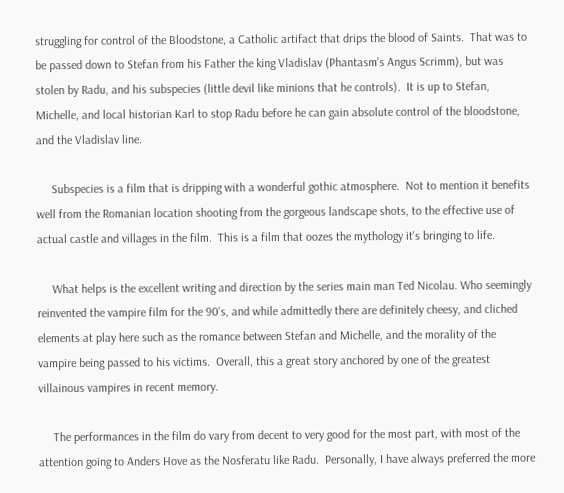struggling for control of the Bloodstone, a Catholic artifact that drips the blood of Saints.  That was to be passed down to Stefan from his Father the king Vladislav (Phantasm's Angus Scrimm), but was stolen by Radu, and his subspecies (little devil like minions that he controls).  It is up to Stefan, Michelle, and local historian Karl to stop Radu before he can gain absolute control of the bloodstone, and the Vladislav line.

     Subspecies is a film that is dripping with a wonderful gothic atmosphere.  Not to mention it benefits well from the Romanian location shooting from the gorgeous landscape shots, to the effective use of actual castle and villages in the film.  This is a film that oozes the mythology it's bringing to life.

     What helps is the excellent writing and direction by the series main man Ted Nicolau. Who seemingly reinvented the vampire film for the 90's, and while admittedly there are definitely cheesy, and cliched elements at play here such as the romance between Stefan and Michelle, and the morality of the vampire being passed to his victims.  Overall, this a great story anchored by one of the greatest villainous vampires in recent memory.

     The performances in the film do vary from decent to very good for the most part, with most of the attention going to Anders Hove as the Nosferatu like Radu.  Personally, I have always preferred the more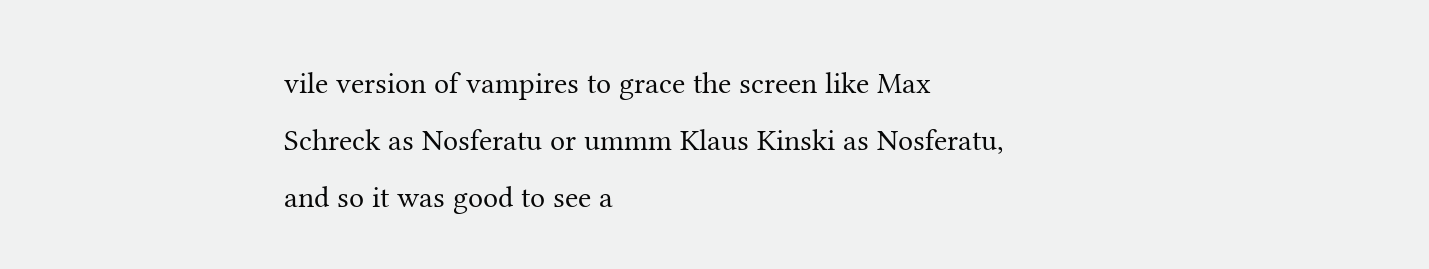vile version of vampires to grace the screen like Max Schreck as Nosferatu or ummm Klaus Kinski as Nosferatu, and so it was good to see a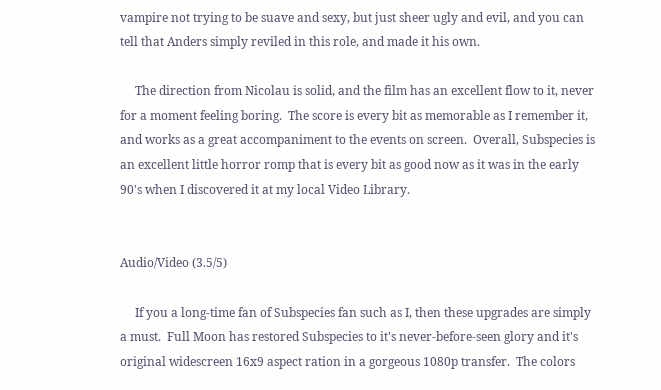vampire not trying to be suave and sexy, but just sheer ugly and evil, and you can tell that Anders simply reviled in this role, and made it his own.

     The direction from Nicolau is solid, and the film has an excellent flow to it, never for a moment feeling boring.  The score is every bit as memorable as I remember it, and works as a great accompaniment to the events on screen.  Overall, Subspecies is an excellent little horror romp that is every bit as good now as it was in the early 90's when I discovered it at my local Video Library.


Audio/Video (3.5/5)

     If you a long-time fan of Subspecies fan such as I, then these upgrades are simply a must.  Full Moon has restored Subspecies to it's never-before-seen glory and it's original widescreen 16x9 aspect ration in a gorgeous 1080p transfer.  The colors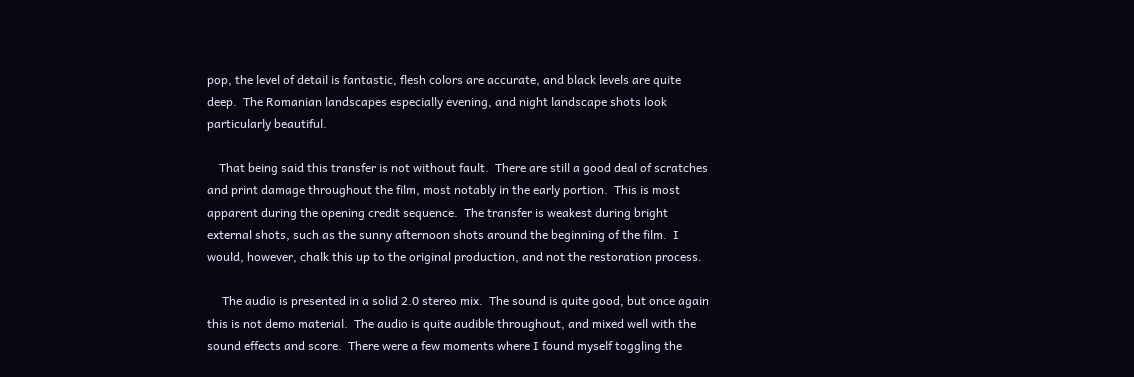pop, the level of detail is fantastic, flesh colors are accurate, and black levels are quite deep.  The Romanian landscapes especially evening, and night landscape shots look particularly beautiful.

    That being said this transfer is not without fault.  There are still a good deal of scratches and print damage throughout the film, most notably in the early portion.  This is most apparent during the opening credit sequence.  The transfer is weakest during bright external shots, such as the sunny afternoon shots around the beginning of the film.  I would, however, chalk this up to the original production, and not the restoration process.

     The audio is presented in a solid 2.0 stereo mix.  The sound is quite good, but once again this is not demo material.  The audio is quite audible throughout, and mixed well with the sound effects and score.  There were a few moments where I found myself toggling the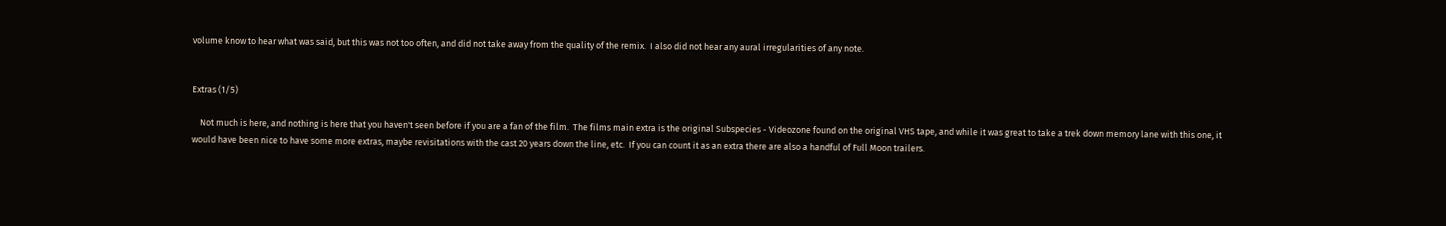volume know to hear what was said, but this was not too often, and did not take away from the quality of the remix.  I also did not hear any aural irregularities of any note.


Extras (1/5)

    Not much is here, and nothing is here that you haven't seen before if you are a fan of the film.  The films main extra is the original Subspecies - Videozone found on the original VHS tape, and while it was great to take a trek down memory lane with this one, it would have been nice to have some more extras, maybe revisitations with the cast 20 years down the line, etc.  If you can count it as an extra there are also a handful of Full Moon trailers.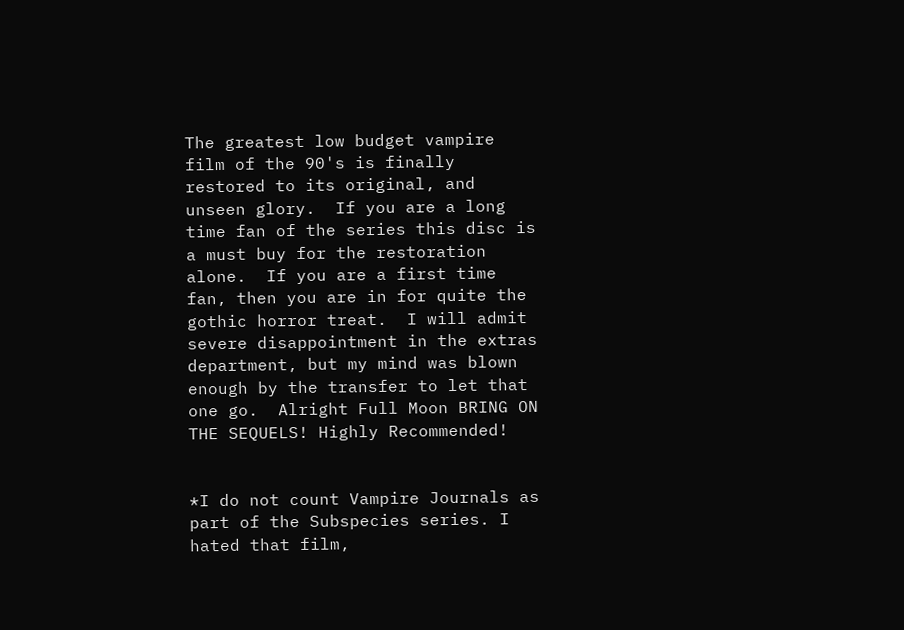The greatest low budget vampire film of the 90's is finally restored to its original, and unseen glory.  If you are a long time fan of the series this disc is a must buy for the restoration alone.  If you are a first time fan, then you are in for quite the gothic horror treat.  I will admit severe disappointment in the extras department, but my mind was blown enough by the transfer to let that one go.  Alright Full Moon BRING ON THE SEQUELS! Highly Recommended!


*I do not count Vampire Journals as part of the Subspecies series. I hated that film,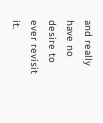and really have no desire to ever revisit it.